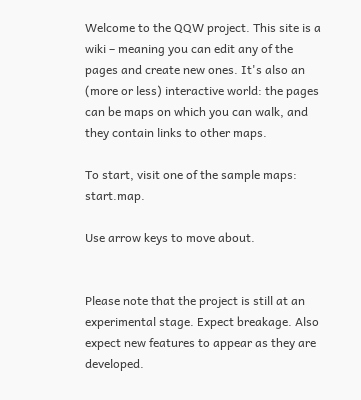Welcome to the QQW project. This site is a wiki – meaning you can edit any of the pages and create new ones. It's also an (more or less) interactive world: the pages can be maps on which you can walk, and they contain links to other maps.

To start, visit one of the sample maps: start.map.

Use arrow keys to move about.


Please note that the project is still at an experimental stage. Expect breakage. Also expect new features to appear as they are developed.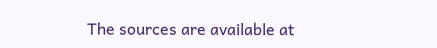The sources are available at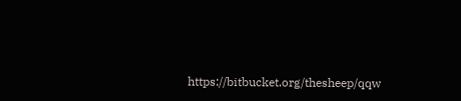https://bitbucket.org/thesheep/qqw